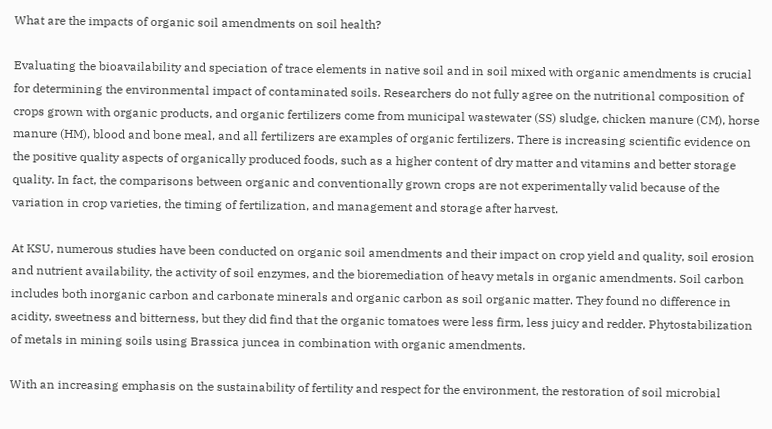What are the impacts of organic soil amendments on soil health?

Evaluating the bioavailability and speciation of trace elements in native soil and in soil mixed with organic amendments is crucial for determining the environmental impact of contaminated soils. Researchers do not fully agree on the nutritional composition of crops grown with organic products, and organic fertilizers come from municipal wastewater (SS) sludge, chicken manure (CM), horse manure (HM), blood and bone meal, and all fertilizers are examples of organic fertilizers. There is increasing scientific evidence on the positive quality aspects of organically produced foods, such as a higher content of dry matter and vitamins and better storage quality. In fact, the comparisons between organic and conventionally grown crops are not experimentally valid because of the variation in crop varieties, the timing of fertilization, and management and storage after harvest.

At KSU, numerous studies have been conducted on organic soil amendments and their impact on crop yield and quality, soil erosion and nutrient availability, the activity of soil enzymes, and the bioremediation of heavy metals in organic amendments. Soil carbon includes both inorganic carbon and carbonate minerals and organic carbon as soil organic matter. They found no difference in acidity, sweetness and bitterness, but they did find that the organic tomatoes were less firm, less juicy and redder. Phytostabilization of metals in mining soils using Brassica juncea in combination with organic amendments.

With an increasing emphasis on the sustainability of fertility and respect for the environment, the restoration of soil microbial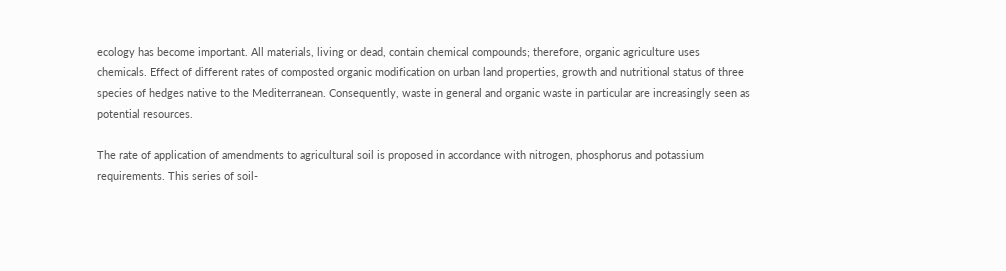ecology has become important. All materials, living or dead, contain chemical compounds; therefore, organic agriculture uses chemicals. Effect of different rates of composted organic modification on urban land properties, growth and nutritional status of three species of hedges native to the Mediterranean. Consequently, waste in general and organic waste in particular are increasingly seen as potential resources.

The rate of application of amendments to agricultural soil is proposed in accordance with nitrogen, phosphorus and potassium requirements. This series of soil-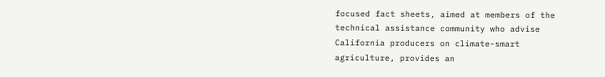focused fact sheets, aimed at members of the technical assistance community who advise California producers on climate-smart agriculture, provides an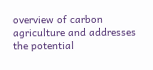overview of carbon agriculture and addresses the potential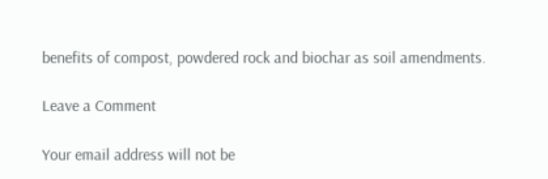benefits of compost, powdered rock and biochar as soil amendments.

Leave a Comment

Your email address will not be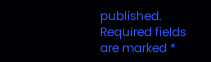published. Required fields are marked *